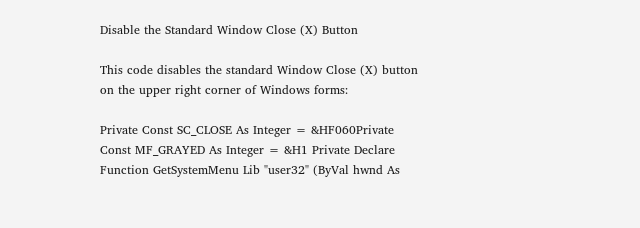Disable the Standard Window Close (X) Button

This code disables the standard Window Close (X) button on the upper right corner of Windows forms:

Private Const SC_CLOSE As Integer = &HF060Private Const MF_GRAYED As Integer = &H1 Private Declare Function GetSystemMenu Lib "user32" (ByVal hwnd As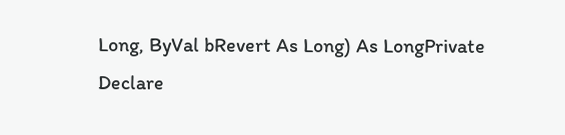Long, ByVal bRevert As Long) As LongPrivate Declare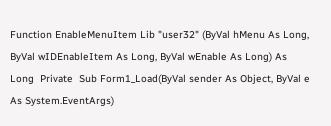Function EnableMenuItem Lib "user32" (ByVal hMenu As Long, ByVal wIDEnableItem As Long, ByVal wEnable As Long) As Long  Private  Sub Form1_Load(ByVal sender As Object, ByVal e As System.EventArgs)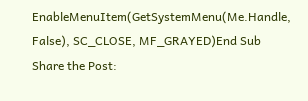EnableMenuItem(GetSystemMenu(Me.Handle, False), SC_CLOSE, MF_GRAYED)End Sub
Share the Post: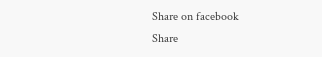Share on facebook
Share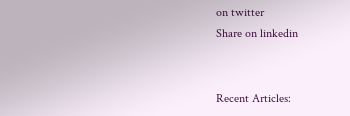on twitter
Share on linkedin


Recent Articles: